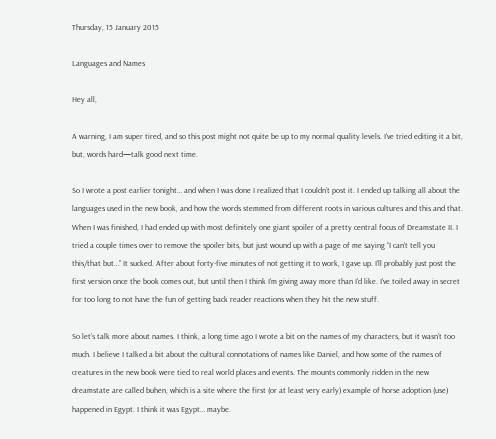Thursday, 15 January 2015

Languages and Names

Hey all,

A warning, I am super tired, and so this post might not quite be up to my normal quality levels. I’ve tried editing it a bit, but, words hard—talk good next time.

So I wrote a post earlier tonight… and when I was done I realized that I couldn’t post it. I ended up talking all about the languages used in the new book, and how the words stemmed from different roots in various cultures and this and that. When I was finished, I had ended up with most definitely one giant spoiler of a pretty central focus of Dreamstate II. I tried a couple times over to remove the spoiler bits, but just wound up with a page of me saying “I can’t tell you this/that but…” It sucked. After about forty-five minutes of not getting it to work, I gave up. I’ll probably just post the first version once the book comes out, but until then I think I’m giving away more than I’d like. I’ve toiled away in secret for too long to not have the fun of getting back reader reactions when they hit the new stuff.

So let’s talk more about names. I think, a long time ago I wrote a bit on the names of my characters, but it wasn’t too much. I believe I talked a bit about the cultural connotations of names like Daniel, and how some of the names of creatures in the new book were tied to real world places and events. The mounts commonly ridden in the new dreamstate are called buhen, which is a site where the first (or at least very early) example of horse adoption (use) happened in Egypt. I think it was Egypt… maybe.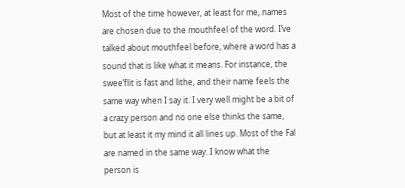Most of the time however, at least for me, names are chosen due to the mouthfeel of the word. I’ve talked about mouthfeel before, where a word has a sound that is like what it means. For instance, the swee’flit is fast and lithe, and their name feels the same way when I say it. I very well might be a bit of a crazy person and no one else thinks the same, but at least it my mind it all lines up. Most of the Fal are named in the same way. I know what the person is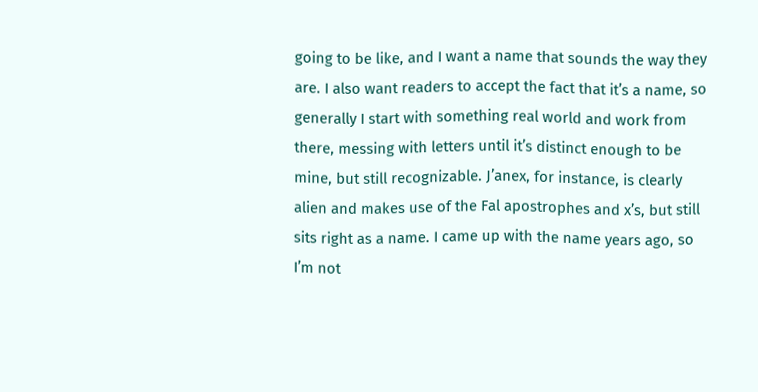going to be like, and I want a name that sounds the way they are. I also want readers to accept the fact that it’s a name, so generally I start with something real world and work from there, messing with letters until it’s distinct enough to be mine, but still recognizable. J’anex, for instance, is clearly alien and makes use of the Fal apostrophes and x’s, but still sits right as a name. I came up with the name years ago, so I’m not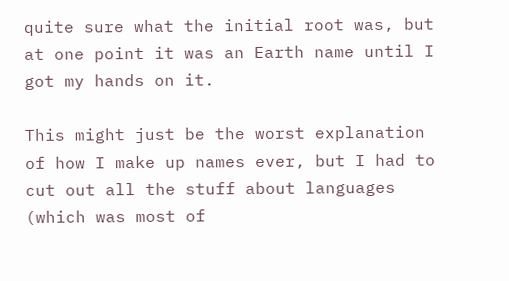quite sure what the initial root was, but at one point it was an Earth name until I got my hands on it.

This might just be the worst explanation of how I make up names ever, but I had to cut out all the stuff about languages (which was most of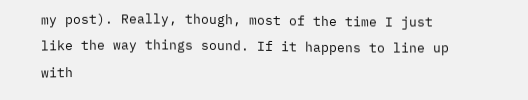my post). Really, though, most of the time I just like the way things sound. If it happens to line up with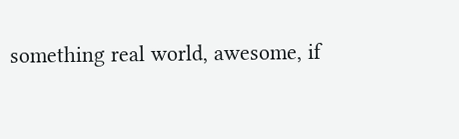something real world, awesome, if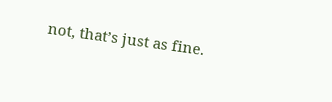not, that’s just as fine.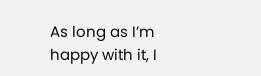As long as I’m happy with it, I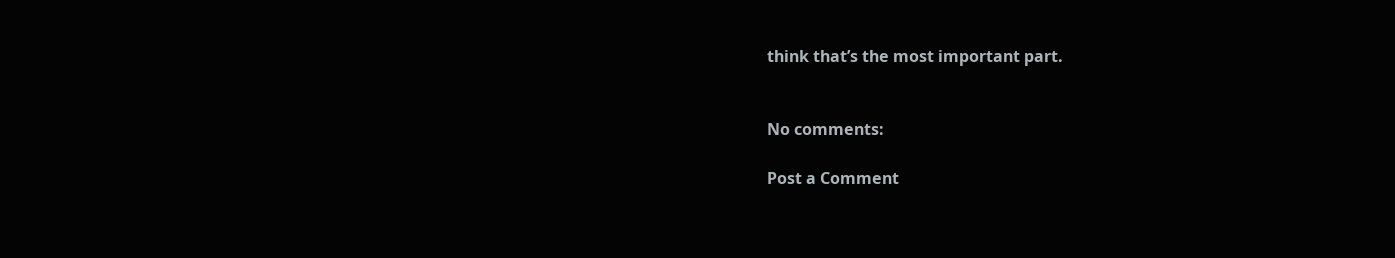think that’s the most important part.


No comments:

Post a Comment